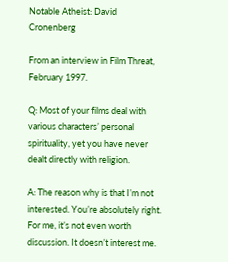Notable Atheist: David Cronenberg

From an interview in Film Threat, February 1997.

Q: Most of your films deal with various characters’ personal spirituality, yet you have never dealt directly with religion.

A: The reason why is that I’m not interested. You’re absolutely right. For me, it’s not even worth discussion. It doesn’t interest me.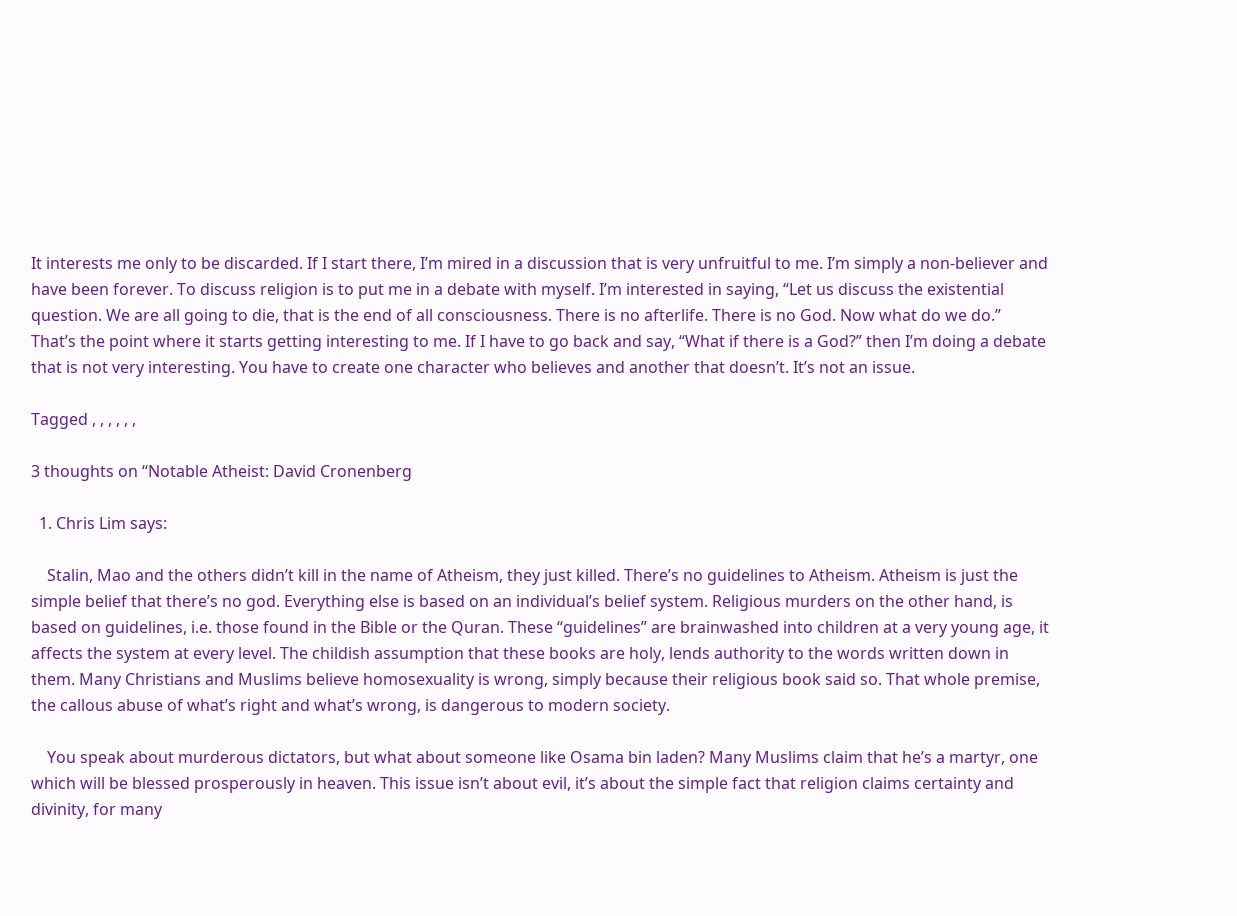It interests me only to be discarded. If I start there, I’m mired in a discussion that is very unfruitful to me. I’m simply a non-believer and have been forever. To discuss religion is to put me in a debate with myself. I’m interested in saying, “Let us discuss the existential question. We are all going to die, that is the end of all consciousness. There is no afterlife. There is no God. Now what do we do.” That’s the point where it starts getting interesting to me. If I have to go back and say, “What if there is a God?” then I’m doing a debate that is not very interesting. You have to create one character who believes and another that doesn’t. It’s not an issue.

Tagged , , , , , ,

3 thoughts on “Notable Atheist: David Cronenberg

  1. Chris Lim says:

    Stalin, Mao and the others didn’t kill in the name of Atheism, they just killed. There’s no guidelines to Atheism. Atheism is just the simple belief that there’s no god. Everything else is based on an individual’s belief system. Religious murders on the other hand, is based on guidelines, i.e. those found in the Bible or the Quran. These “guidelines” are brainwashed into children at a very young age, it affects the system at every level. The childish assumption that these books are holy, lends authority to the words written down in them. Many Christians and Muslims believe homosexuality is wrong, simply because their religious book said so. That whole premise, the callous abuse of what’s right and what’s wrong, is dangerous to modern society.

    You speak about murderous dictators, but what about someone like Osama bin laden? Many Muslims claim that he’s a martyr, one which will be blessed prosperously in heaven. This issue isn’t about evil, it’s about the simple fact that religion claims certainty and divinity, for many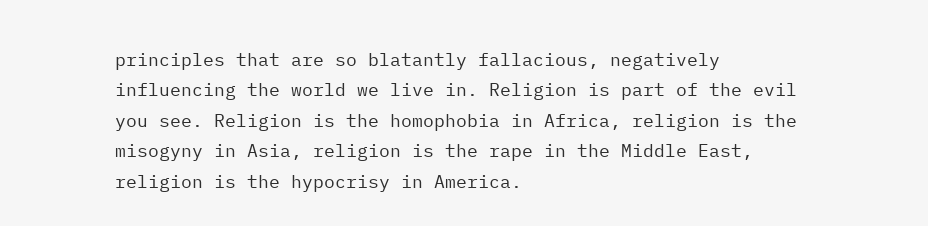principles that are so blatantly fallacious, negatively influencing the world we live in. Religion is part of the evil you see. Religion is the homophobia in Africa, religion is the misogyny in Asia, religion is the rape in the Middle East, religion is the hypocrisy in America.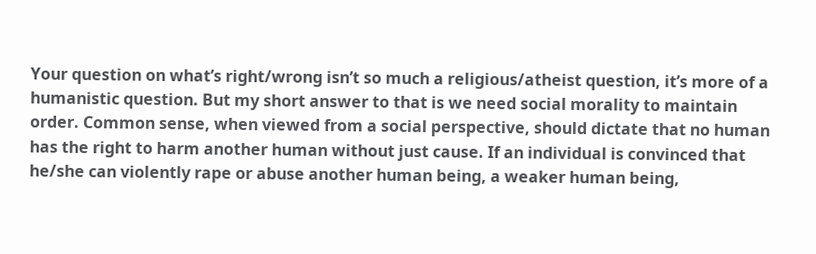Your question on what’s right/wrong isn’t so much a religious/atheist question, it’s more of a humanistic question. But my short answer to that is we need social morality to maintain order. Common sense, when viewed from a social perspective, should dictate that no human has the right to harm another human without just cause. If an individual is convinced that he/she can violently rape or abuse another human being, a weaker human being,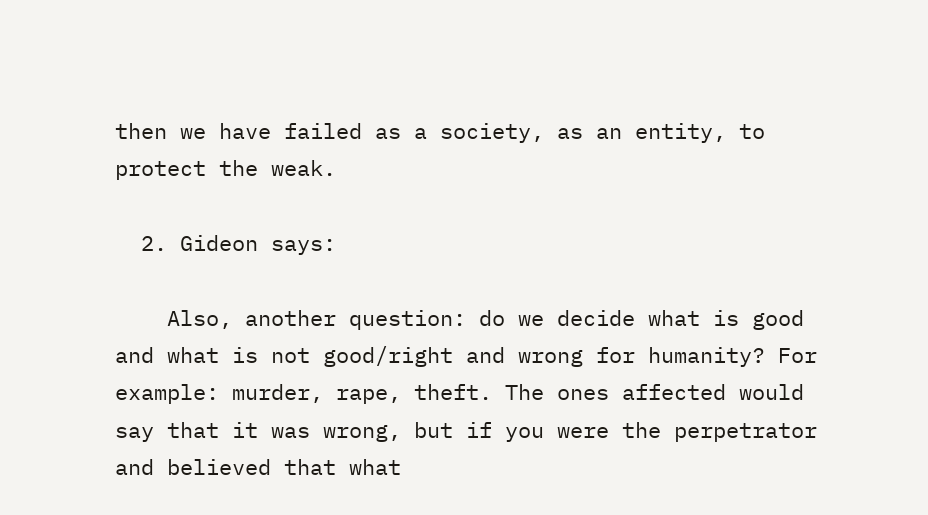then we have failed as a society, as an entity, to protect the weak.

  2. Gideon says:

    Also, another question: do we decide what is good and what is not good/right and wrong for humanity? For example: murder, rape, theft. The ones affected would say that it was wrong, but if you were the perpetrator and believed that what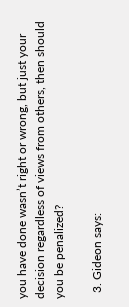you have done wasn’t right or wrong, but just your decision regardless of views from others, then should you be penalized?

  3. Gideon says: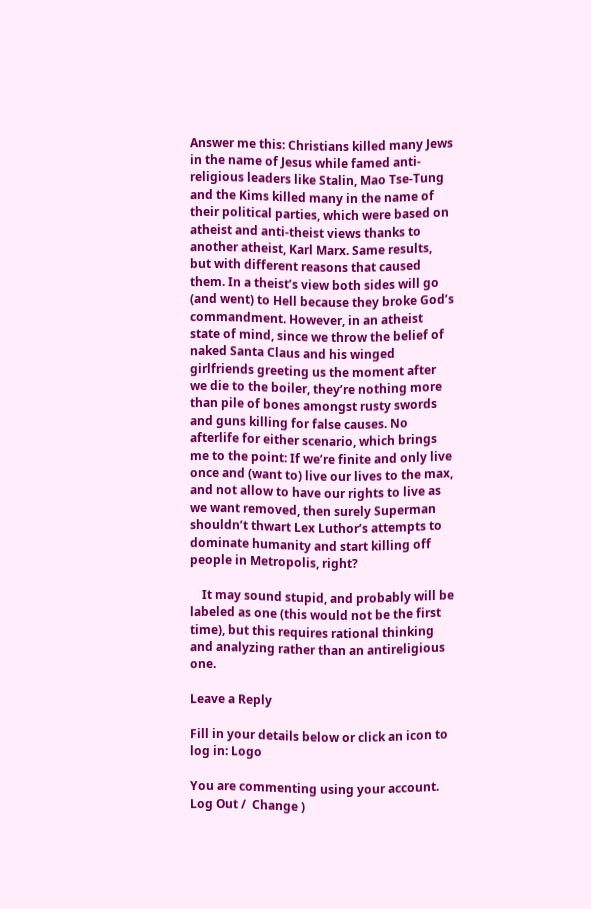Answer me this: Christians killed many Jews in the name of Jesus while famed anti-religious leaders like Stalin, Mao Tse-Tung and the Kims killed many in the name of their political parties, which were based on atheist and anti-theist views thanks to another atheist, Karl Marx. Same results, but with different reasons that caused them. In a theist’s view both sides will go (and went) to Hell because they broke God’s commandment. However, in an atheist state of mind, since we throw the belief of naked Santa Claus and his winged girlfriends greeting us the moment after we die to the boiler, they’re nothing more than pile of bones amongst rusty swords and guns killing for false causes. No afterlife for either scenario, which brings me to the point: If we’re finite and only live once and (want to) live our lives to the max, and not allow to have our rights to live as we want removed, then surely Superman shouldn’t thwart Lex Luthor’s attempts to dominate humanity and start killing off people in Metropolis, right?

    It may sound stupid, and probably will be labeled as one (this would not be the first time), but this requires rational thinking and analyzing rather than an antireligious one.

Leave a Reply

Fill in your details below or click an icon to log in: Logo

You are commenting using your account. Log Out /  Change )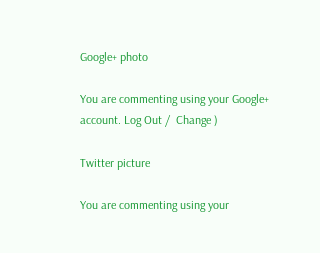Google+ photo

You are commenting using your Google+ account. Log Out /  Change )

Twitter picture

You are commenting using your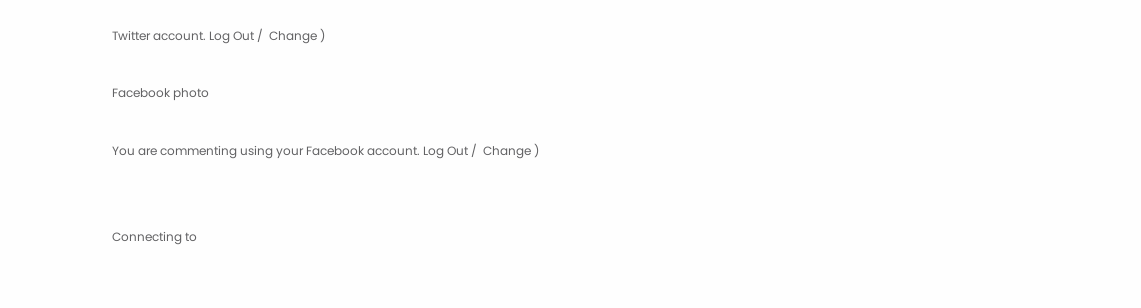Twitter account. Log Out /  Change )

Facebook photo

You are commenting using your Facebook account. Log Out /  Change )


Connecting to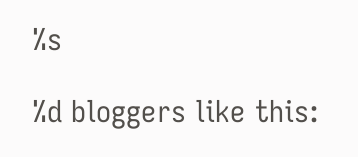%s

%d bloggers like this: